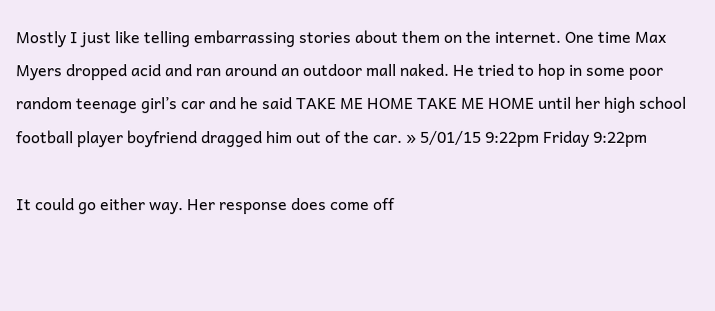Mostly I just like telling embarrassing stories about them on the internet. One time Max Myers dropped acid and ran around an outdoor mall naked. He tried to hop in some poor random teenage girl’s car and he said TAKE ME HOME TAKE ME HOME until her high school football player boyfriend dragged him out of the car. » 5/01/15 9:22pm Friday 9:22pm

It could go either way. Her response does come off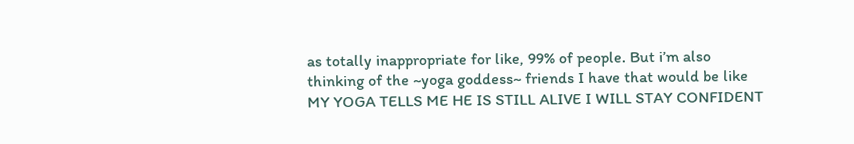as totally inappropriate for like, 99% of people. But i’m also thinking of the ~yoga goddess~ friends I have that would be like MY YOGA TELLS ME HE IS STILL ALIVE I WILL STAY CONFIDENT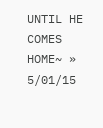UNTIL HE COMES HOME~ » 5/01/15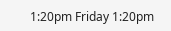1:20pm Friday 1:20pm